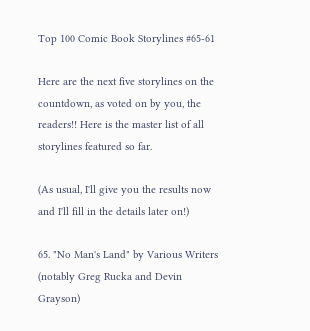Top 100 Comic Book Storylines #65-61

Here are the next five storylines on the countdown, as voted on by you, the readers!! Here is the master list of all storylines featured so far.

(As usual, I'll give you the results now and I'll fill in the details later on!)

65. "No Man's Land" by Various Writers (notably Greg Rucka and Devin Grayson)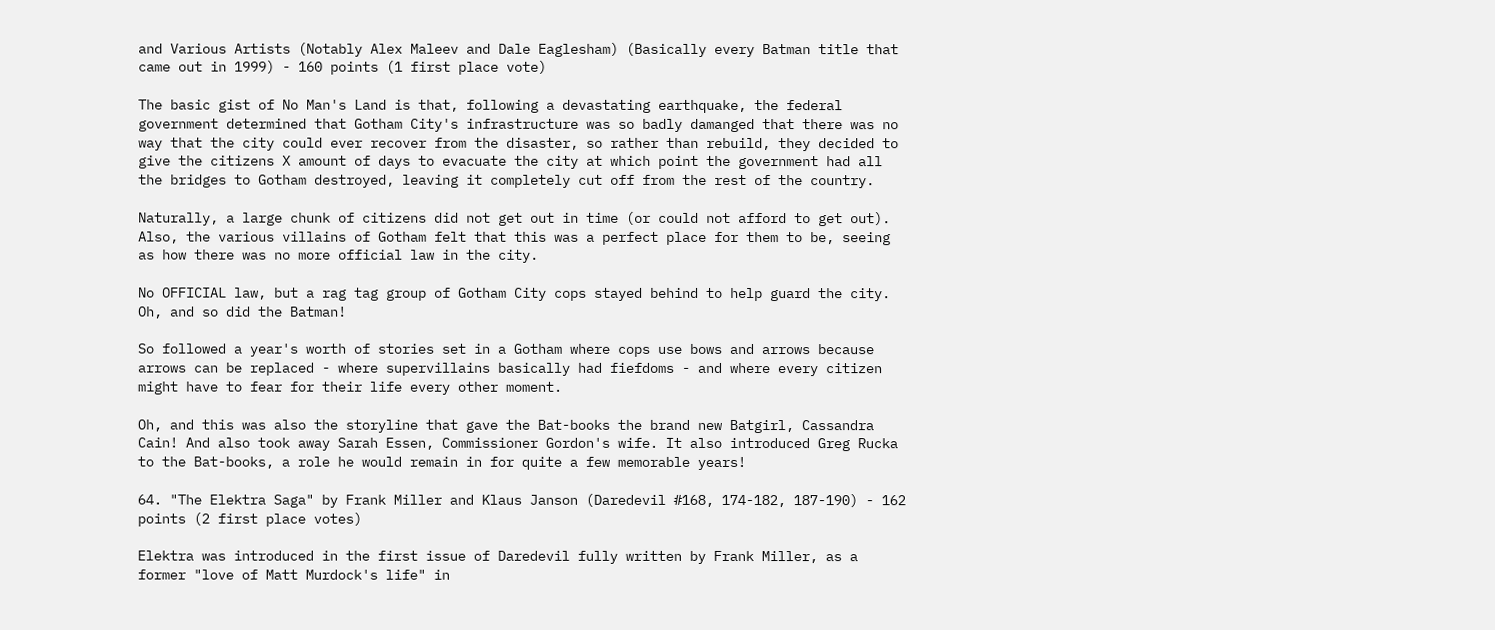and Various Artists (Notably Alex Maleev and Dale Eaglesham) (Basically every Batman title that came out in 1999) - 160 points (1 first place vote)

The basic gist of No Man's Land is that, following a devastating earthquake, the federal government determined that Gotham City's infrastructure was so badly damanged that there was no way that the city could ever recover from the disaster, so rather than rebuild, they decided to give the citizens X amount of days to evacuate the city at which point the government had all the bridges to Gotham destroyed, leaving it completely cut off from the rest of the country.

Naturally, a large chunk of citizens did not get out in time (or could not afford to get out). Also, the various villains of Gotham felt that this was a perfect place for them to be, seeing as how there was no more official law in the city.

No OFFICIAL law, but a rag tag group of Gotham City cops stayed behind to help guard the city. Oh, and so did the Batman!

So followed a year's worth of stories set in a Gotham where cops use bows and arrows because arrows can be replaced - where supervillains basically had fiefdoms - and where every citizen might have to fear for their life every other moment.

Oh, and this was also the storyline that gave the Bat-books the brand new Batgirl, Cassandra Cain! And also took away Sarah Essen, Commissioner Gordon's wife. It also introduced Greg Rucka to the Bat-books, a role he would remain in for quite a few memorable years!

64. "The Elektra Saga" by Frank Miller and Klaus Janson (Daredevil #168, 174-182, 187-190) - 162 points (2 first place votes)

Elektra was introduced in the first issue of Daredevil fully written by Frank Miller, as a former "love of Matt Murdock's life" in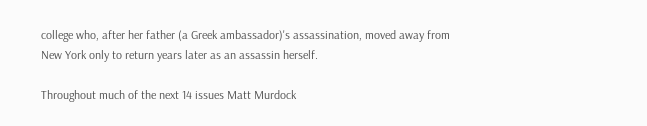college who, after her father (a Greek ambassador)'s assassination, moved away from New York only to return years later as an assassin herself.

Throughout much of the next 14 issues Matt Murdock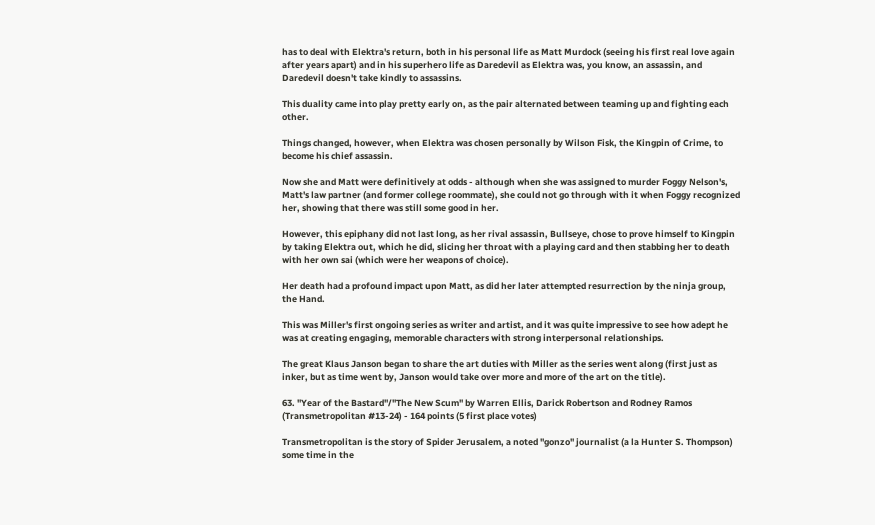has to deal with Elektra's return, both in his personal life as Matt Murdock (seeing his first real love again after years apart) and in his superhero life as Daredevil as Elektra was, you know, an assassin, and Daredevil doesn't take kindly to assassins.

This duality came into play pretty early on, as the pair alternated between teaming up and fighting each other.

Things changed, however, when Elektra was chosen personally by Wilson Fisk, the Kingpin of Crime, to become his chief assassin.

Now she and Matt were definitively at odds - although when she was assigned to murder Foggy Nelson's, Matt's law partner (and former college roommate), she could not go through with it when Foggy recognized her, showing that there was still some good in her.

However, this epiphany did not last long, as her rival assassin, Bullseye, chose to prove himself to Kingpin by taking Elektra out, which he did, slicing her throat with a playing card and then stabbing her to death with her own sai (which were her weapons of choice).

Her death had a profound impact upon Matt, as did her later attempted resurrection by the ninja group, the Hand.

This was Miller's first ongoing series as writer and artist, and it was quite impressive to see how adept he was at creating engaging, memorable characters with strong interpersonal relationships.

The great Klaus Janson began to share the art duties with Miller as the series went along (first just as inker, but as time went by, Janson would take over more and more of the art on the title).

63. "Year of the Bastard"/"The New Scum" by Warren Ellis, Darick Robertson and Rodney Ramos (Transmetropolitan #13-24) - 164 points (5 first place votes)

Transmetropolitan is the story of Spider Jerusalem, a noted "gonzo" journalist (a la Hunter S. Thompson) some time in the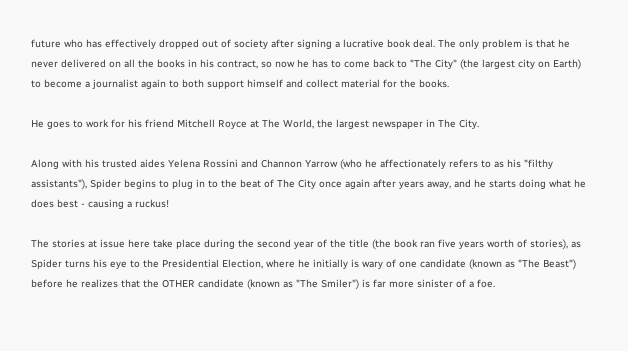future who has effectively dropped out of society after signing a lucrative book deal. The only problem is that he never delivered on all the books in his contract, so now he has to come back to "The City" (the largest city on Earth) to become a journalist again to both support himself and collect material for the books.

He goes to work for his friend Mitchell Royce at The World, the largest newspaper in The City.

Along with his trusted aides Yelena Rossini and Channon Yarrow (who he affectionately refers to as his "filthy assistants"), Spider begins to plug in to the beat of The City once again after years away, and he starts doing what he does best - causing a ruckus!

The stories at issue here take place during the second year of the title (the book ran five years worth of stories), as Spider turns his eye to the Presidential Election, where he initially is wary of one candidate (known as "The Beast") before he realizes that the OTHER candidate (known as "The Smiler") is far more sinister of a foe.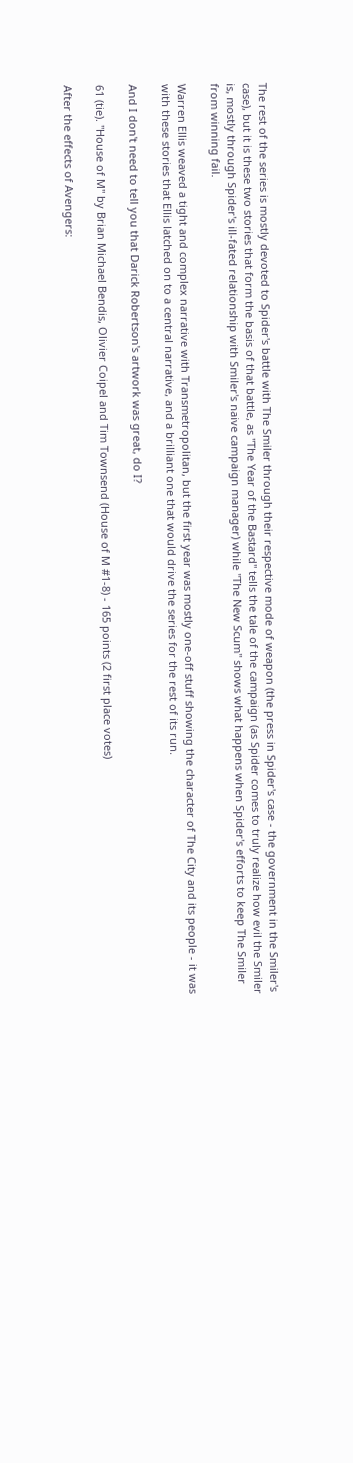The rest of the series is mostly devoted to Spider's battle with The Smiler through their respective mode of weapon (the press in Spider's case - the government in the Smiler's case), but it is these two stories that form the basis of that battle, as "The Year of the Bastard" tells the tale of the campaign (as Spider comes to truly realize how evil the Smiler is, mostly through Spider's ill-fated relationship with Smiler's naive campaign manager) while "The New Scum" shows what happens when Spider's efforts to keep The Smiler from winning fail.

Warren Ellis weaved a tight and complex narrative with Transmetropolitan, but the first year was mostly one-off stuff showing the character of The City and its people - it was with these stories that Ellis latched on to a central narrative, and a brilliant one that would drive the series for the rest of its run.

And I don't need to tell you that Darick Robertson's artwork was great, do I?

61 (tie). "House of M" by Brian Michael Bendis, Olivier Coipel and Tim Townsend (House of M #1-8) - 165 points (2 first place votes)

After the effects of Avengers: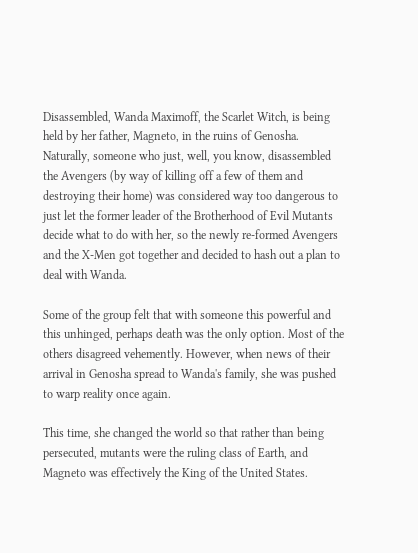Disassembled, Wanda Maximoff, the Scarlet Witch, is being held by her father, Magneto, in the ruins of Genosha. Naturally, someone who just, well, you know, disassembled the Avengers (by way of killing off a few of them and destroying their home) was considered way too dangerous to just let the former leader of the Brotherhood of Evil Mutants decide what to do with her, so the newly re-formed Avengers and the X-Men got together and decided to hash out a plan to deal with Wanda.

Some of the group felt that with someone this powerful and this unhinged, perhaps death was the only option. Most of the others disagreed vehemently. However, when news of their arrival in Genosha spread to Wanda's family, she was pushed to warp reality once again.

This time, she changed the world so that rather than being persecuted, mutants were the ruling class of Earth, and Magneto was effectively the King of the United States.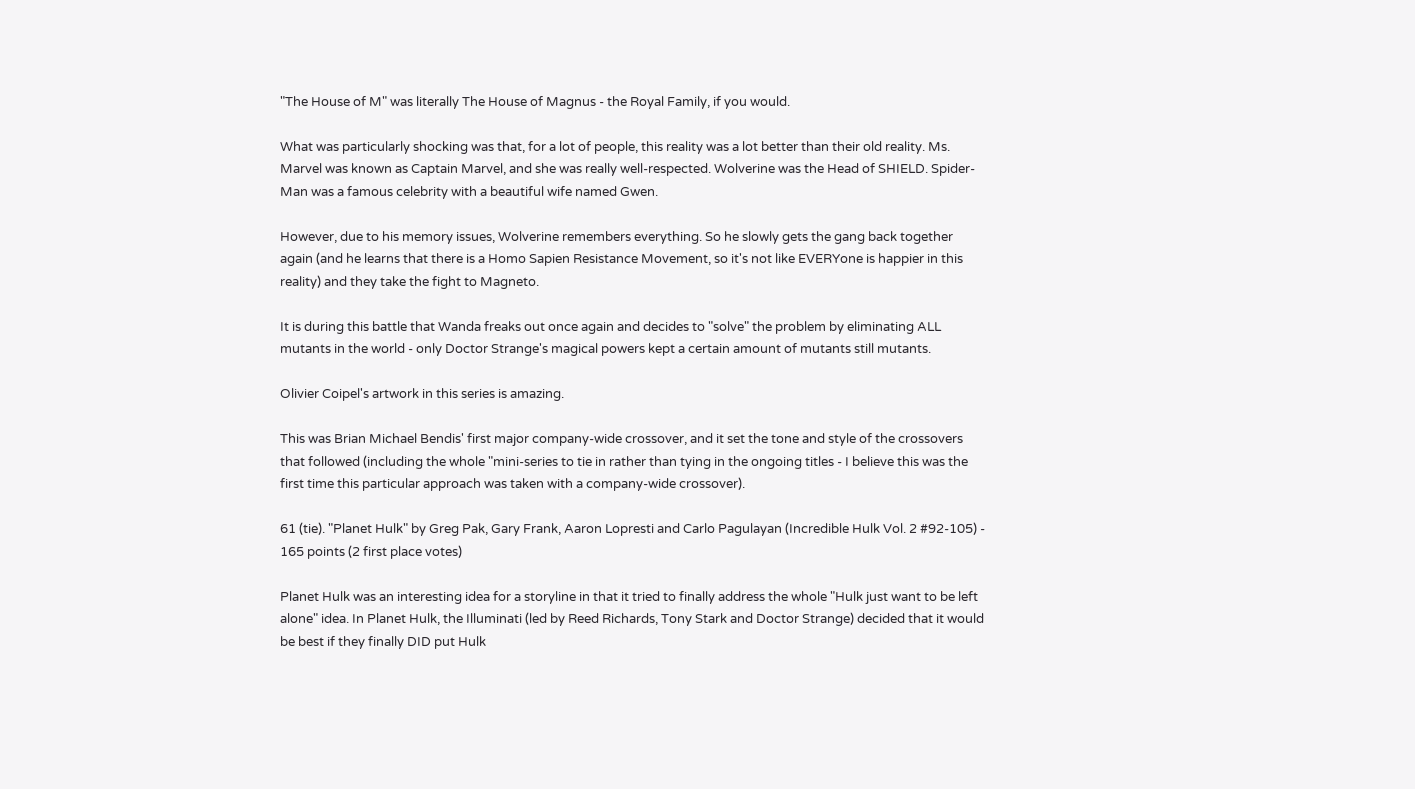"The House of M" was literally The House of Magnus - the Royal Family, if you would.

What was particularly shocking was that, for a lot of people, this reality was a lot better than their old reality. Ms. Marvel was known as Captain Marvel, and she was really well-respected. Wolverine was the Head of SHIELD. Spider-Man was a famous celebrity with a beautiful wife named Gwen.

However, due to his memory issues, Wolverine remembers everything. So he slowly gets the gang back together again (and he learns that there is a Homo Sapien Resistance Movement, so it's not like EVERYone is happier in this reality) and they take the fight to Magneto.

It is during this battle that Wanda freaks out once again and decides to "solve" the problem by eliminating ALL mutants in the world - only Doctor Strange's magical powers kept a certain amount of mutants still mutants.

Olivier Coipel's artwork in this series is amazing.

This was Brian Michael Bendis' first major company-wide crossover, and it set the tone and style of the crossovers that followed (including the whole "mini-series to tie in rather than tying in the ongoing titles - I believe this was the first time this particular approach was taken with a company-wide crossover).

61 (tie). "Planet Hulk" by Greg Pak, Gary Frank, Aaron Lopresti and Carlo Pagulayan (Incredible Hulk Vol. 2 #92-105) - 165 points (2 first place votes)

Planet Hulk was an interesting idea for a storyline in that it tried to finally address the whole "Hulk just want to be left alone" idea. In Planet Hulk, the Illuminati (led by Reed Richards, Tony Stark and Doctor Strange) decided that it would be best if they finally DID put Hulk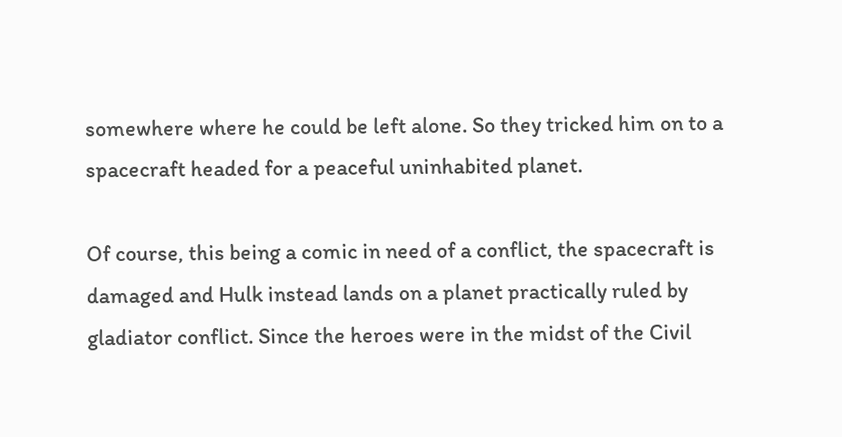somewhere where he could be left alone. So they tricked him on to a spacecraft headed for a peaceful uninhabited planet.

Of course, this being a comic in need of a conflict, the spacecraft is damaged and Hulk instead lands on a planet practically ruled by gladiator conflict. Since the heroes were in the midst of the Civil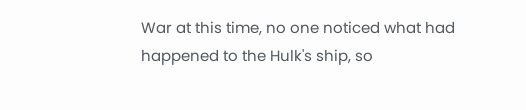War at this time, no one noticed what had happened to the Hulk's ship, so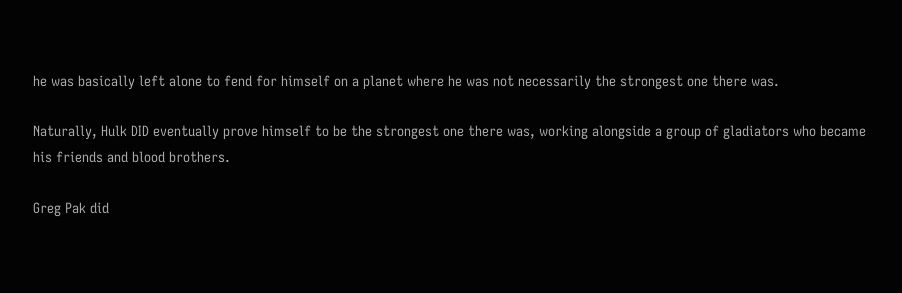he was basically left alone to fend for himself on a planet where he was not necessarily the strongest one there was.

Naturally, Hulk DID eventually prove himself to be the strongest one there was, working alongside a group of gladiators who became his friends and blood brothers.

Greg Pak did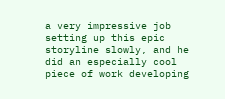a very impressive job setting up this epic storyline slowly, and he did an especially cool piece of work developing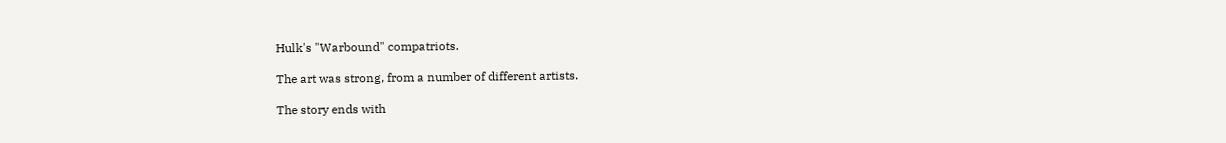Hulk's "Warbound" compatriots.

The art was strong, from a number of different artists.

The story ends with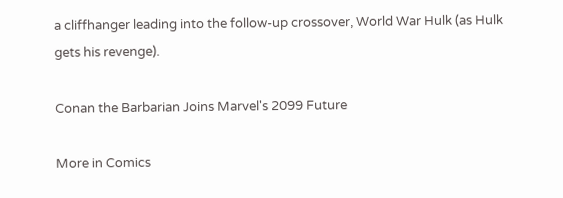a cliffhanger leading into the follow-up crossover, World War Hulk (as Hulk gets his revenge).

Conan the Barbarian Joins Marvel's 2099 Future

More in Comics